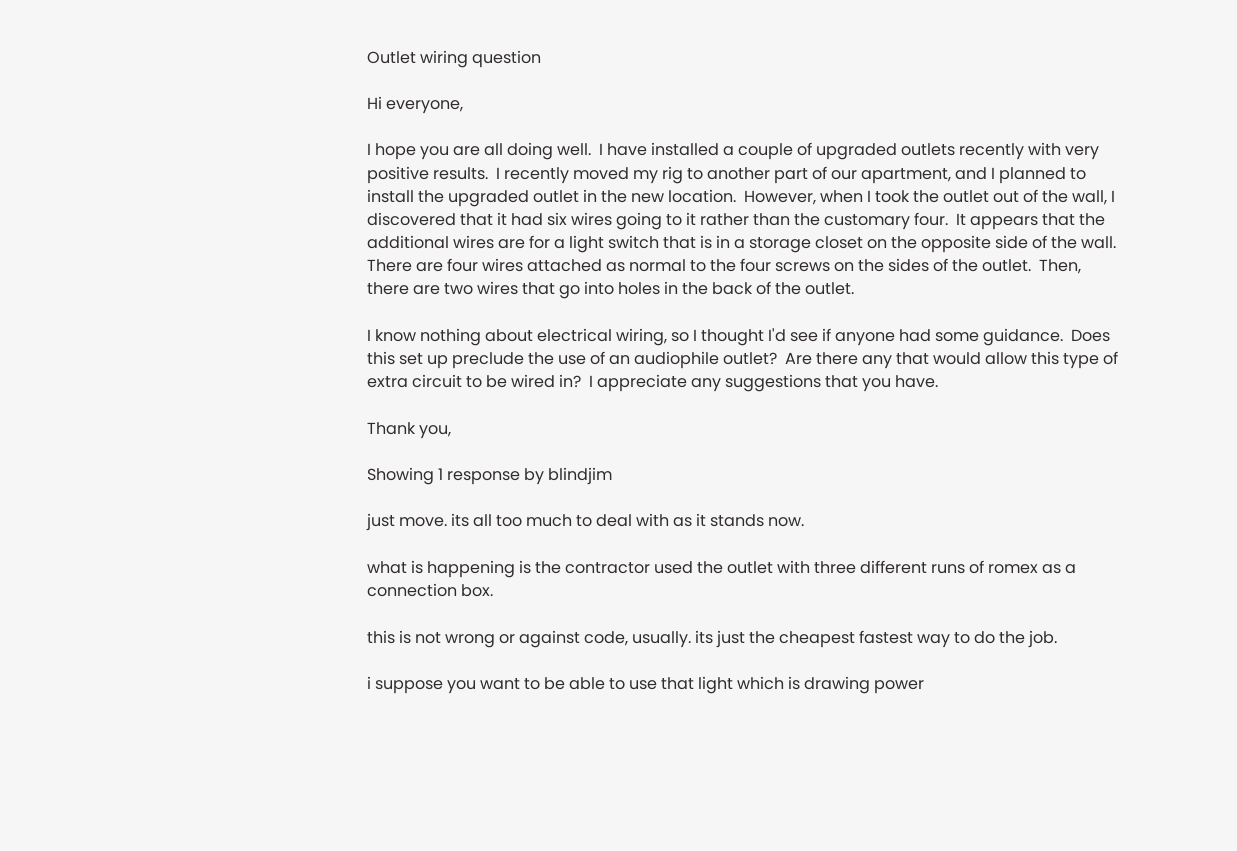Outlet wiring question

Hi everyone,

I hope you are all doing well.  I have installed a couple of upgraded outlets recently with very positive results.  I recently moved my rig to another part of our apartment, and I planned to install the upgraded outlet in the new location.  However, when I took the outlet out of the wall, I discovered that it had six wires going to it rather than the customary four.  It appears that the additional wires are for a light switch that is in a storage closet on the opposite side of the wall.  There are four wires attached as normal to the four screws on the sides of the outlet.  Then, there are two wires that go into holes in the back of the outlet.

I know nothing about electrical wiring, so I thought I'd see if anyone had some guidance.  Does this set up preclude the use of an audiophile outlet?  Are there any that would allow this type of extra circuit to be wired in?  I appreciate any suggestions that you have.

Thank you,

Showing 1 response by blindjim

just move. its all too much to deal with as it stands now.

what is happening is the contractor used the outlet with three different runs of romex as a connection box.

this is not wrong or against code, usually. its just the cheapest fastest way to do the job.

i suppose you want to be able to use that light which is drawing power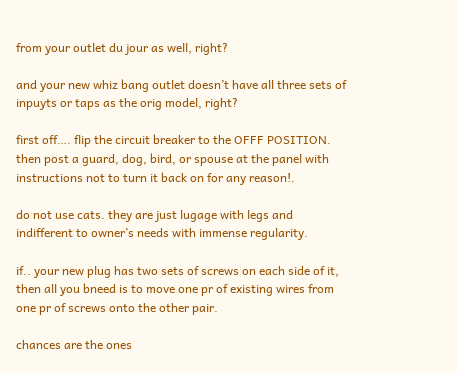from your outlet du jour as well, right?

and your new whiz bang outlet doesn’t have all three sets of inpuyts or taps as the orig model, right?

first off…. flip the circuit breaker to the OFFF POSITION. then post a guard, dog, bird, or spouse at the panel with instructions not to turn it back on for any reason!.

do not use cats. they are just lugage with legs and indifferent to owner’s needs with immense regularity.

if.. your new plug has two sets of screws on each side of it, then all you bneed is to move one pr of existing wires from one pr of screws onto the other pair.

chances are the ones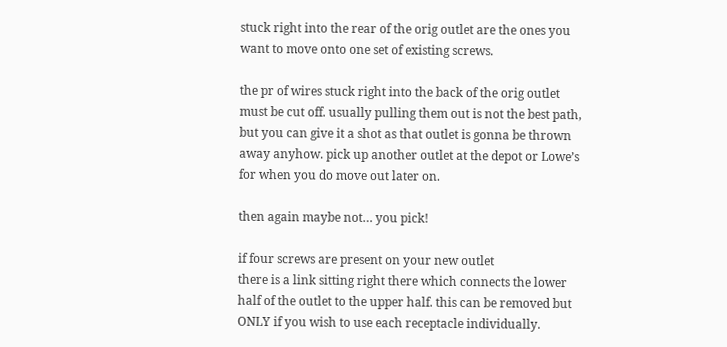stuck right into the rear of the orig outlet are the ones you want to move onto one set of existing screws.

the pr of wires stuck right into the back of the orig outlet must be cut off. usually pulling them out is not the best path, but you can give it a shot as that outlet is gonna be thrown away anyhow. pick up another outlet at the depot or Lowe’s for when you do move out later on.

then again maybe not… you pick!

if four screws are present on your new outlet
there is a link sitting right there which connects the lower half of the outlet to the upper half. this can be removed but ONLY if you wish to use each receptacle individually.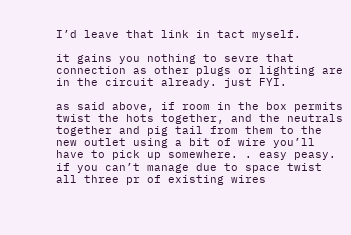I’d leave that link in tact myself.

it gains you nothing to sevre that connection as other plugs or lighting are in the circuit already. just FYI.

as said above, if room in the box permits twist the hots together, and the neutrals together and pig tail from them to the new outlet using a bit of wire you’ll have to pick up somewhere. . easy peasy.
if you can’t manage due to space twist all three pr of existing wires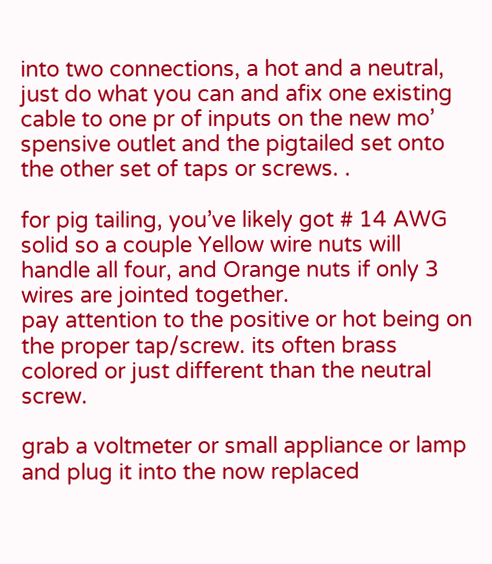into two connections, a hot and a neutral, just do what you can and afix one existing cable to one pr of inputs on the new mo’ spensive outlet and the pigtailed set onto the other set of taps or screws. .

for pig tailing, you’ve likely got # 14 AWG solid so a couple Yellow wire nuts will handle all four, and Orange nuts if only 3 wires are jointed together.
pay attention to the positive or hot being on the proper tap/screw. its often brass colored or just different than the neutral screw.

grab a voltmeter or small appliance or lamp and plug it into the now replaced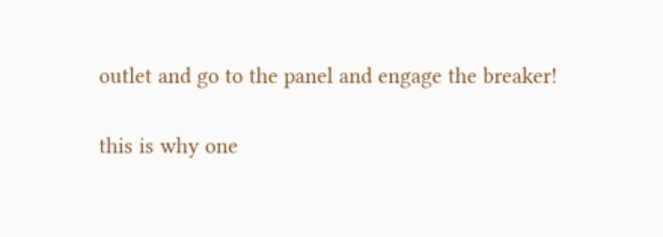outlet and go to the panel and engage the breaker!

this is why one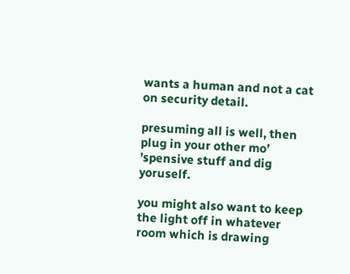wants a human and not a cat on security detail.

presuming all is well, then plug in your other mo’ ’spensive stuff and dig yoruself.

you might also want to keep the light off in whatever room which is drawing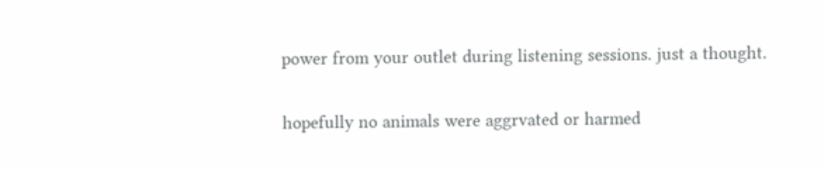power from your outlet during listening sessions. just a thought.

hopefully no animals were aggrvated or harmed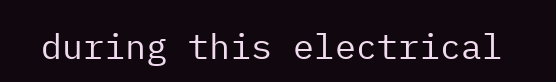during this electrical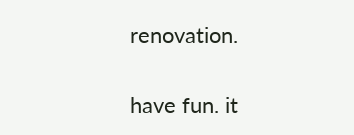renovation.

have fun. it